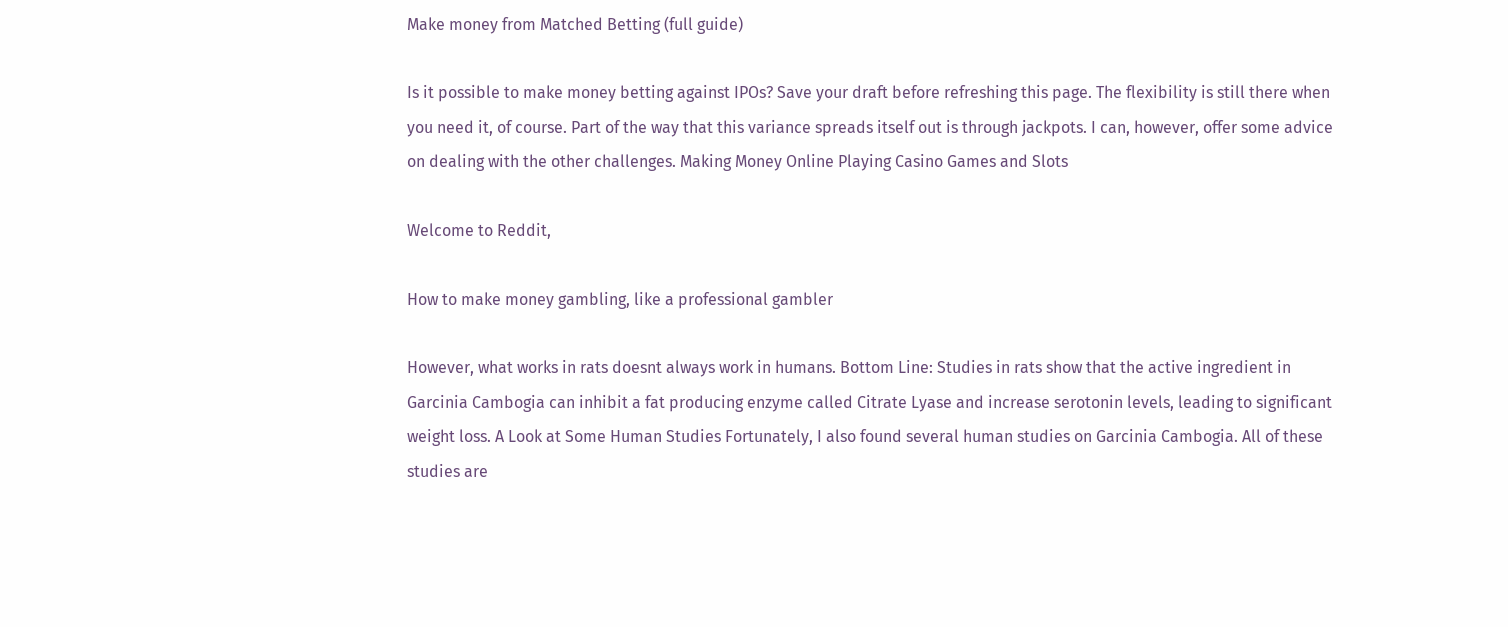Make money from Matched Betting (full guide)

Is it possible to make money betting against IPOs? Save your draft before refreshing this page. The flexibility is still there when you need it, of course. Part of the way that this variance spreads itself out is through jackpots. I can, however, offer some advice on dealing with the other challenges. Making Money Online Playing Casino Games and Slots

Welcome to Reddit,

How to make money gambling, like a professional gambler

However, what works in rats doesnt always work in humans. Bottom Line: Studies in rats show that the active ingredient in Garcinia Cambogia can inhibit a fat producing enzyme called Citrate Lyase and increase serotonin levels, leading to significant weight loss. A Look at Some Human Studies Fortunately, I also found several human studies on Garcinia Cambogia. All of these studies are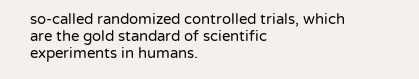so-called randomized controlled trials, which are the gold standard of scientific experiments in humans.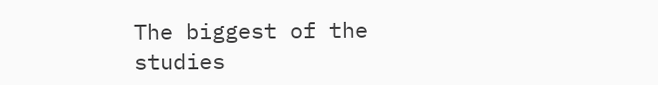The biggest of the studies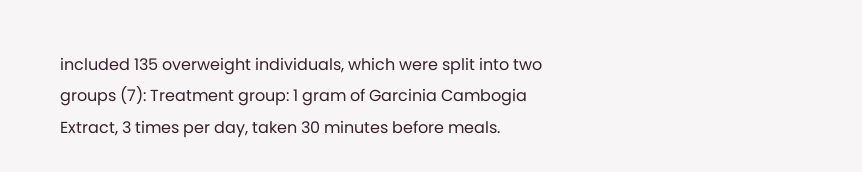included 135 overweight individuals, which were split into two groups (7): Treatment group: 1 gram of Garcinia Cambogia Extract, 3 times per day, taken 30 minutes before meals.